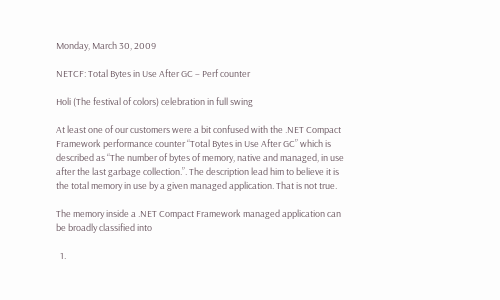Monday, March 30, 2009

NETCF: Total Bytes in Use After GC – Perf counter

Holi (The festival of colors) celebration in full swing

At least one of our customers were a bit confused with the .NET Compact Framework performance counter “Total Bytes in Use After GC” which is described as “The number of bytes of memory, native and managed, in use after the last garbage collection.”. The description lead him to believe it is the total memory in use by a given managed application. That is not true.

The memory inside a .NET Compact Framework managed application can be broadly classified into

  1.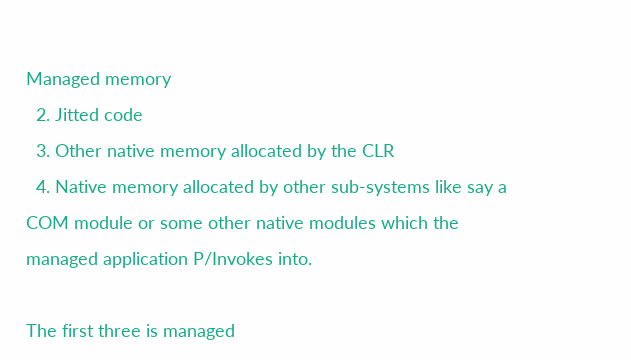Managed memory
  2. Jitted code
  3. Other native memory allocated by the CLR
  4. Native memory allocated by other sub-systems like say a COM module or some other native modules which the managed application P/Invokes into.

The first three is managed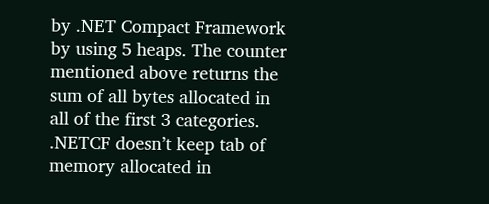by .NET Compact Framework by using 5 heaps. The counter mentioned above returns the sum of all bytes allocated in all of the first 3 categories. .NETCF doesn’t keep tab of memory allocated in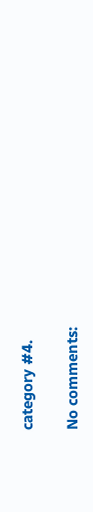category #4.

No comments: